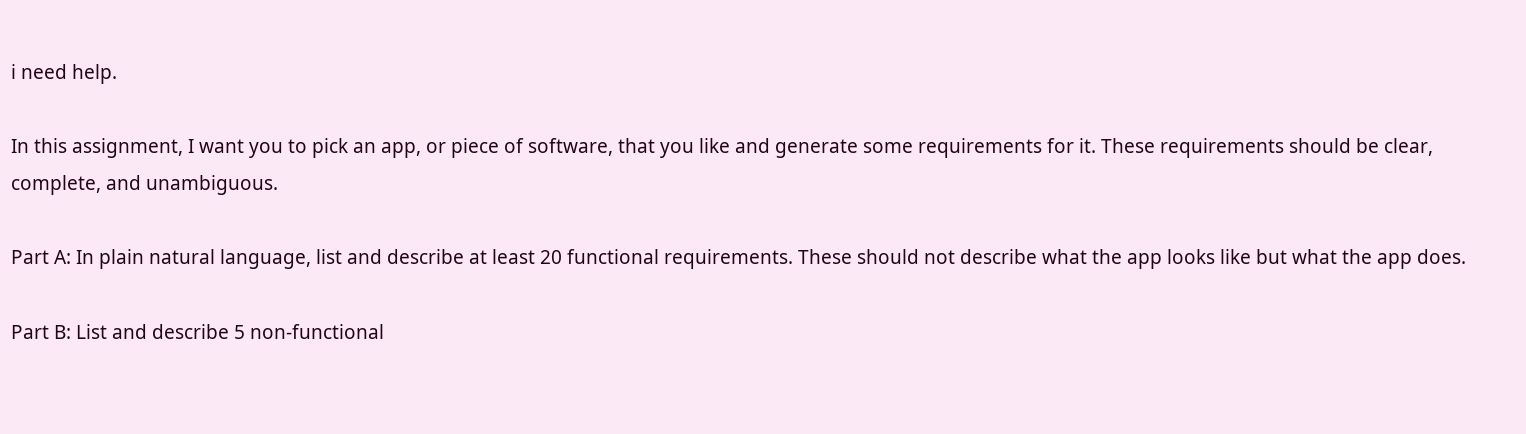i need help.

In this assignment, I want you to pick an app, or piece of software, that you like and generate some requirements for it. These requirements should be clear, complete, and unambiguous.

Part A: In plain natural language, list and describe at least 20 functional requirements. These should not describe what the app looks like but what the app does.

Part B: List and describe 5 non-functional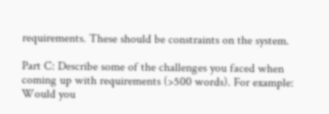requirements. These should be constraints on the system.

Part C: Describe some of the challenges you faced when coming up with requirements (>500 words). For example: Would you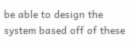be able to design the system based off of these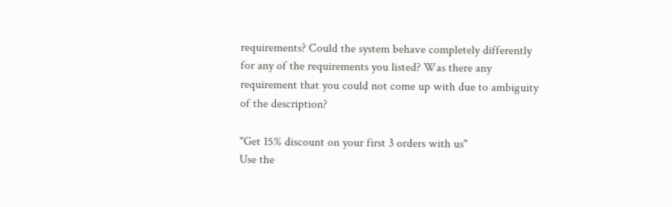requirements? Could the system behave completely differently for any of the requirements you listed? Was there any requirement that you could not come up with due to ambiguity of the description?

"Get 15% discount on your first 3 orders with us"
Use the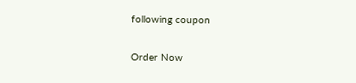following coupon

Order Now